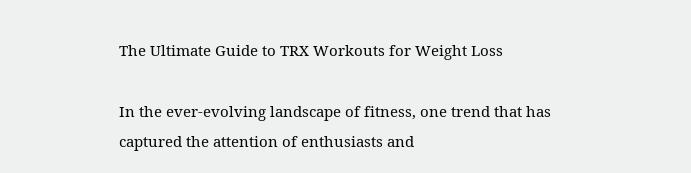The Ultimate Guide to TRX Workouts for Weight Loss

In the ever-evolving landscape of fitness, one trend that has captured the attention of enthusiasts and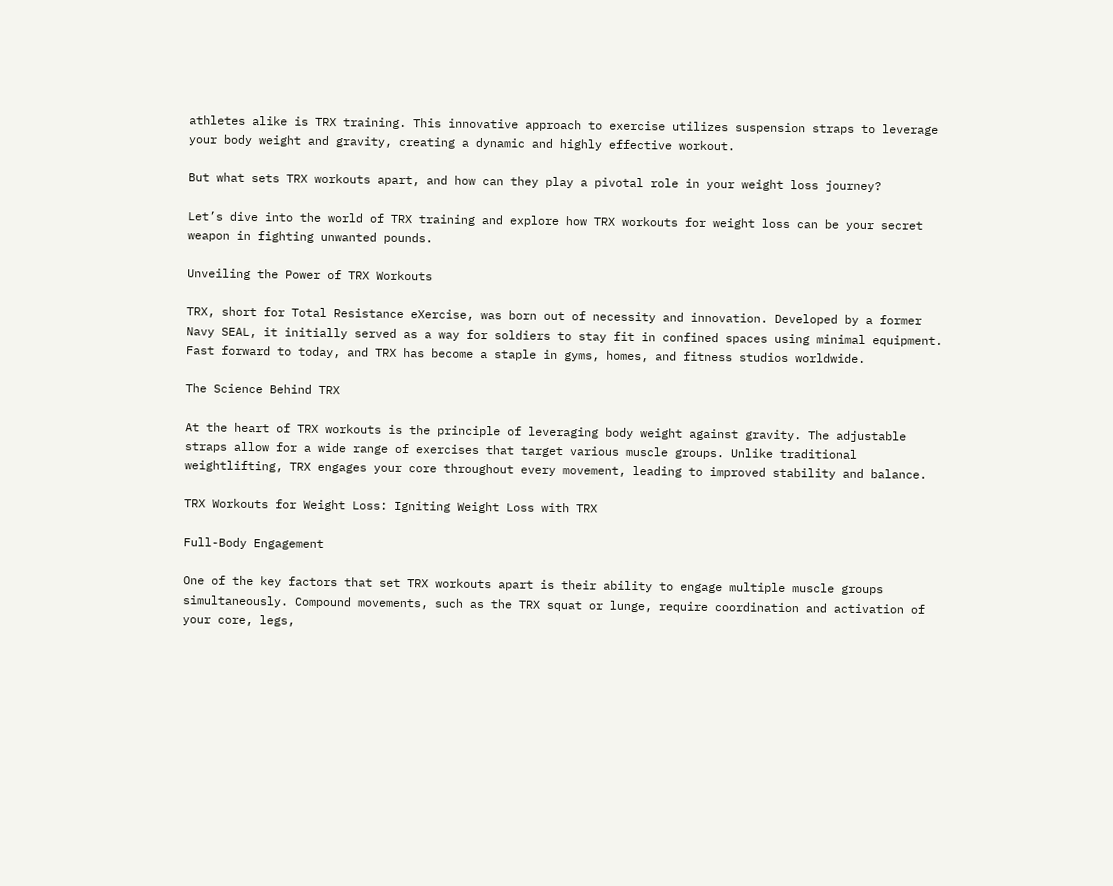athletes alike is TRX training. This innovative approach to exercise utilizes suspension straps to leverage your body weight and gravity, creating a dynamic and highly effective workout.

But what sets TRX workouts apart, and how can they play a pivotal role in your weight loss journey?

Let’s dive into the world of TRX training and explore how TRX workouts for weight loss can be your secret weapon in fighting unwanted pounds.

Unveiling the Power of TRX Workouts

TRX, short for Total Resistance eXercise, was born out of necessity and innovation. Developed by a former Navy SEAL, it initially served as a way for soldiers to stay fit in confined spaces using minimal equipment. Fast forward to today, and TRX has become a staple in gyms, homes, and fitness studios worldwide.

The Science Behind TRX

At the heart of TRX workouts is the principle of leveraging body weight against gravity. The adjustable straps allow for a wide range of exercises that target various muscle groups. Unlike traditional weightlifting, TRX engages your core throughout every movement, leading to improved stability and balance.

TRX Workouts for Weight Loss: Igniting Weight Loss with TRX

Full-Body Engagement

One of the key factors that set TRX workouts apart is their ability to engage multiple muscle groups simultaneously. Compound movements, such as the TRX squat or lunge, require coordination and activation of your core, legs,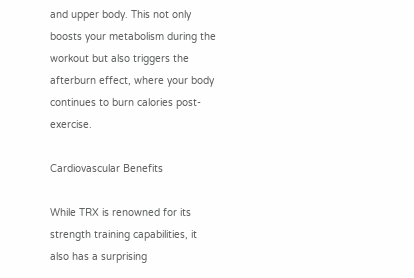and upper body. This not only boosts your metabolism during the workout but also triggers the afterburn effect, where your body continues to burn calories post-exercise.

Cardiovascular Benefits

While TRX is renowned for its strength training capabilities, it also has a surprising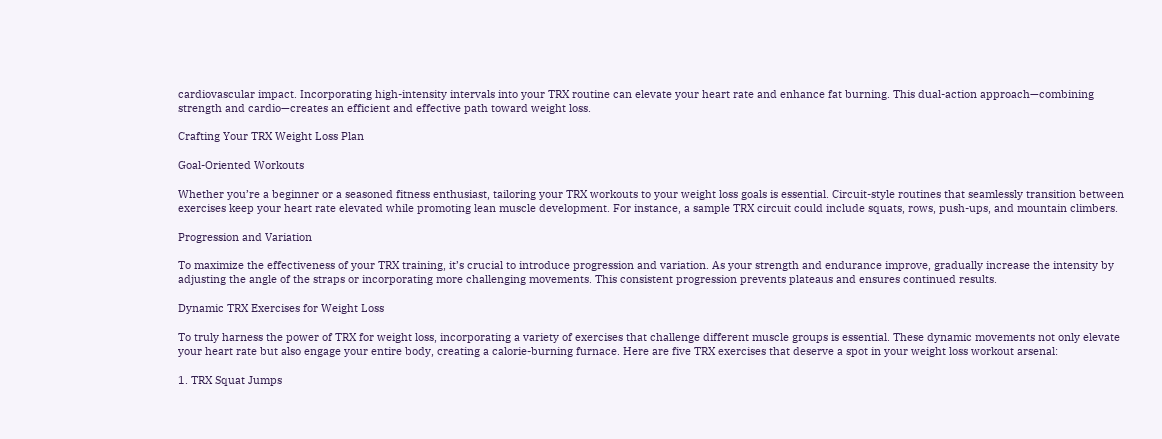cardiovascular impact. Incorporating high-intensity intervals into your TRX routine can elevate your heart rate and enhance fat burning. This dual-action approach—combining strength and cardio—creates an efficient and effective path toward weight loss.

Crafting Your TRX Weight Loss Plan

Goal-Oriented Workouts

Whether you’re a beginner or a seasoned fitness enthusiast, tailoring your TRX workouts to your weight loss goals is essential. Circuit-style routines that seamlessly transition between exercises keep your heart rate elevated while promoting lean muscle development. For instance, a sample TRX circuit could include squats, rows, push-ups, and mountain climbers.

Progression and Variation

To maximize the effectiveness of your TRX training, it’s crucial to introduce progression and variation. As your strength and endurance improve, gradually increase the intensity by adjusting the angle of the straps or incorporating more challenging movements. This consistent progression prevents plateaus and ensures continued results.

Dynamic TRX Exercises for Weight Loss

To truly harness the power of TRX for weight loss, incorporating a variety of exercises that challenge different muscle groups is essential. These dynamic movements not only elevate your heart rate but also engage your entire body, creating a calorie-burning furnace. Here are five TRX exercises that deserve a spot in your weight loss workout arsenal:

1. TRX Squat Jumps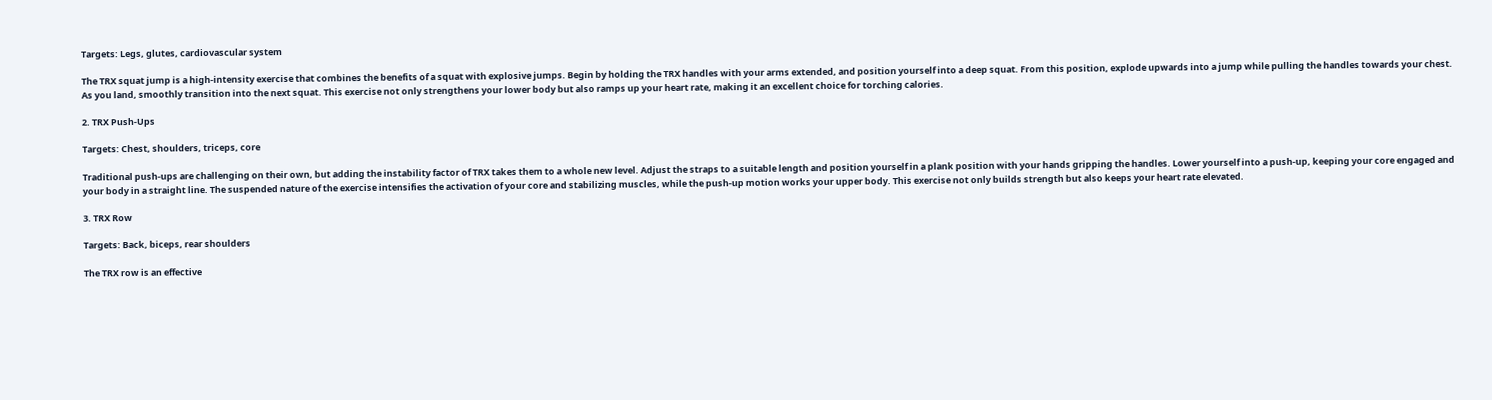Targets: Legs, glutes, cardiovascular system

The TRX squat jump is a high-intensity exercise that combines the benefits of a squat with explosive jumps. Begin by holding the TRX handles with your arms extended, and position yourself into a deep squat. From this position, explode upwards into a jump while pulling the handles towards your chest. As you land, smoothly transition into the next squat. This exercise not only strengthens your lower body but also ramps up your heart rate, making it an excellent choice for torching calories.

2. TRX Push-Ups

Targets: Chest, shoulders, triceps, core

Traditional push-ups are challenging on their own, but adding the instability factor of TRX takes them to a whole new level. Adjust the straps to a suitable length and position yourself in a plank position with your hands gripping the handles. Lower yourself into a push-up, keeping your core engaged and your body in a straight line. The suspended nature of the exercise intensifies the activation of your core and stabilizing muscles, while the push-up motion works your upper body. This exercise not only builds strength but also keeps your heart rate elevated.

3. TRX Row

Targets: Back, biceps, rear shoulders

The TRX row is an effective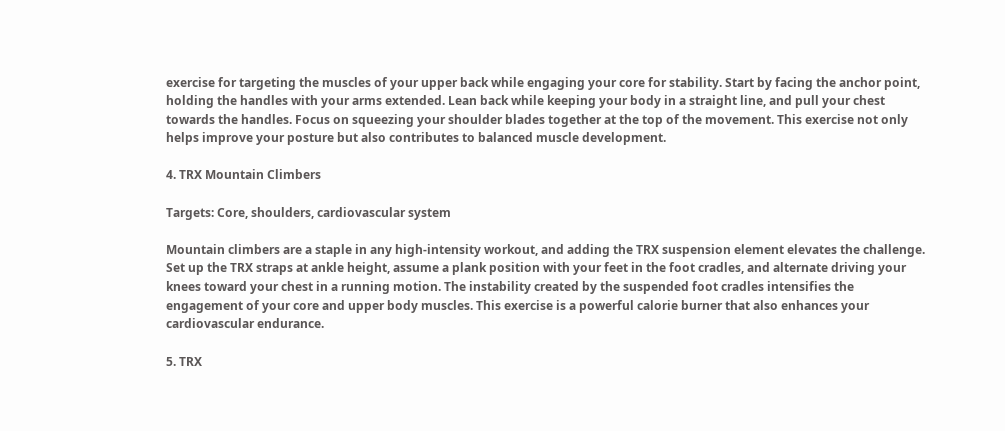exercise for targeting the muscles of your upper back while engaging your core for stability. Start by facing the anchor point, holding the handles with your arms extended. Lean back while keeping your body in a straight line, and pull your chest towards the handles. Focus on squeezing your shoulder blades together at the top of the movement. This exercise not only helps improve your posture but also contributes to balanced muscle development.

4. TRX Mountain Climbers

Targets: Core, shoulders, cardiovascular system

Mountain climbers are a staple in any high-intensity workout, and adding the TRX suspension element elevates the challenge. Set up the TRX straps at ankle height, assume a plank position with your feet in the foot cradles, and alternate driving your knees toward your chest in a running motion. The instability created by the suspended foot cradles intensifies the engagement of your core and upper body muscles. This exercise is a powerful calorie burner that also enhances your cardiovascular endurance.

5. TRX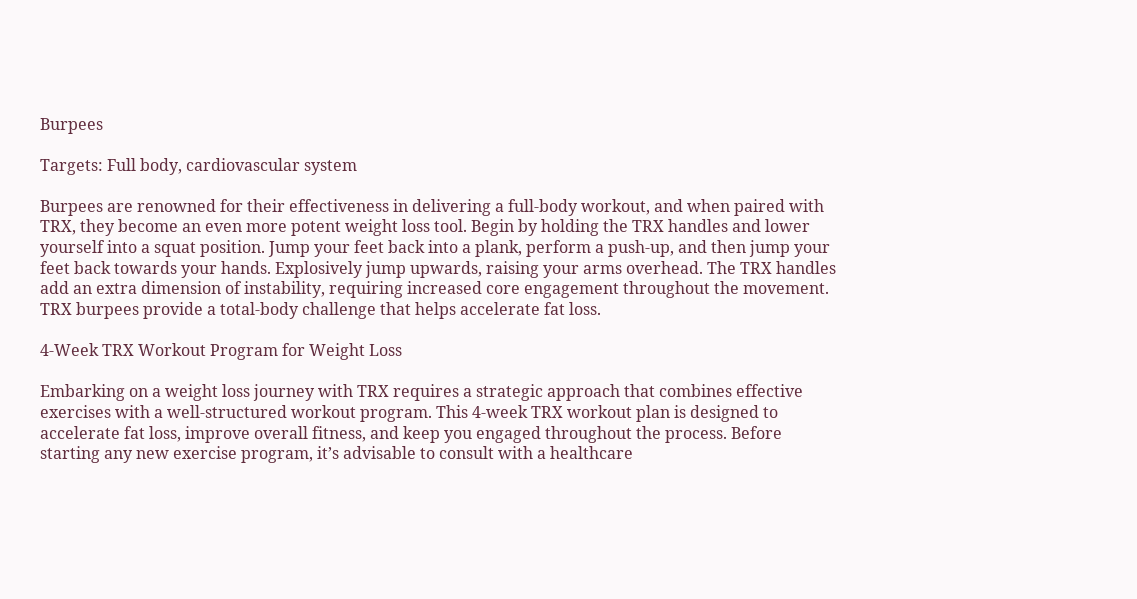Burpees

Targets: Full body, cardiovascular system

Burpees are renowned for their effectiveness in delivering a full-body workout, and when paired with TRX, they become an even more potent weight loss tool. Begin by holding the TRX handles and lower yourself into a squat position. Jump your feet back into a plank, perform a push-up, and then jump your feet back towards your hands. Explosively jump upwards, raising your arms overhead. The TRX handles add an extra dimension of instability, requiring increased core engagement throughout the movement. TRX burpees provide a total-body challenge that helps accelerate fat loss.

4-Week TRX Workout Program for Weight Loss

Embarking on a weight loss journey with TRX requires a strategic approach that combines effective exercises with a well-structured workout program. This 4-week TRX workout plan is designed to accelerate fat loss, improve overall fitness, and keep you engaged throughout the process. Before starting any new exercise program, it’s advisable to consult with a healthcare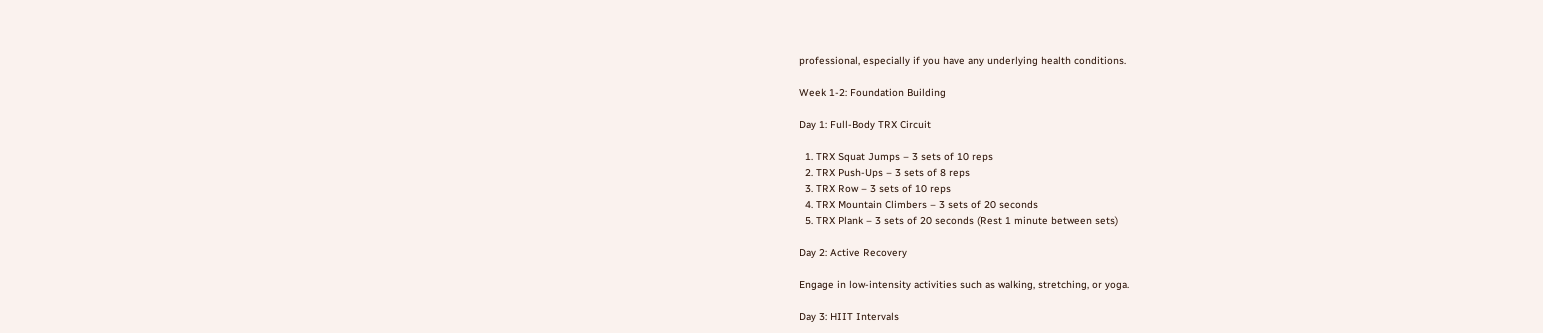professional, especially if you have any underlying health conditions.

Week 1-2: Foundation Building

Day 1: Full-Body TRX Circuit

  1. TRX Squat Jumps – 3 sets of 10 reps
  2. TRX Push-Ups – 3 sets of 8 reps
  3. TRX Row – 3 sets of 10 reps
  4. TRX Mountain Climbers – 3 sets of 20 seconds
  5. TRX Plank – 3 sets of 20 seconds (Rest 1 minute between sets)

Day 2: Active Recovery

Engage in low-intensity activities such as walking, stretching, or yoga.

Day 3: HIIT Intervals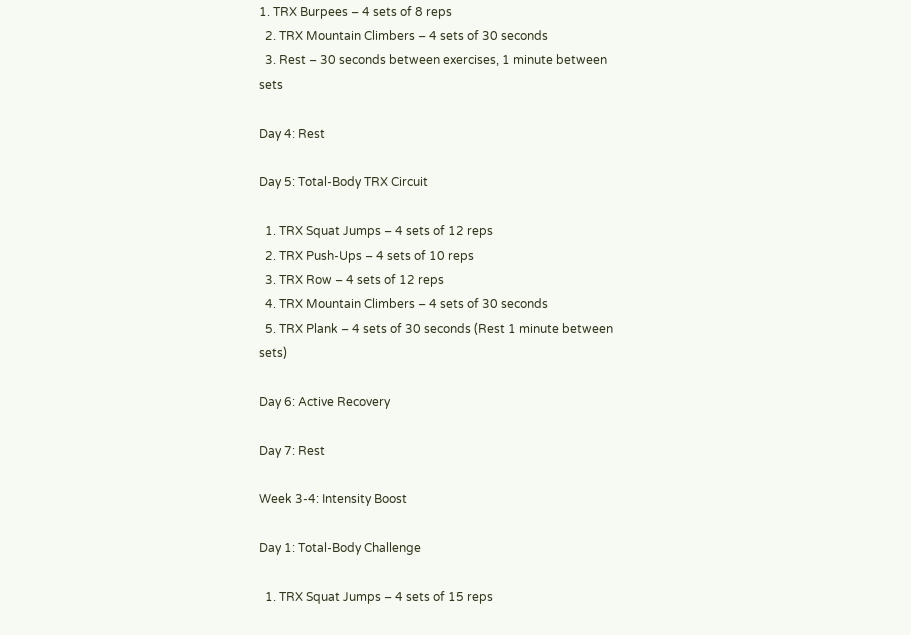1. TRX Burpees – 4 sets of 8 reps
  2. TRX Mountain Climbers – 4 sets of 30 seconds
  3. Rest – 30 seconds between exercises, 1 minute between sets

Day 4: Rest

Day 5: Total-Body TRX Circuit

  1. TRX Squat Jumps – 4 sets of 12 reps
  2. TRX Push-Ups – 4 sets of 10 reps
  3. TRX Row – 4 sets of 12 reps
  4. TRX Mountain Climbers – 4 sets of 30 seconds
  5. TRX Plank – 4 sets of 30 seconds (Rest 1 minute between sets)

Day 6: Active Recovery

Day 7: Rest

Week 3-4: Intensity Boost

Day 1: Total-Body Challenge

  1. TRX Squat Jumps – 4 sets of 15 reps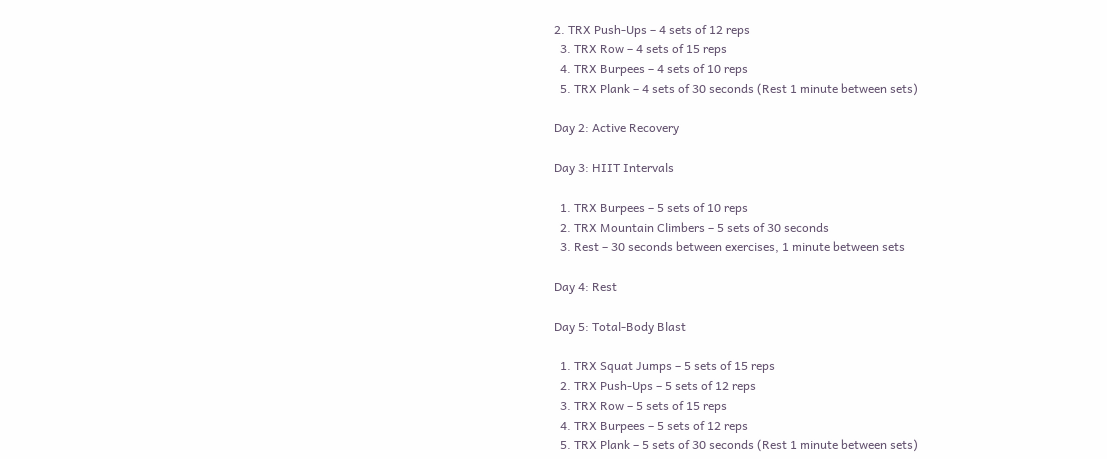2. TRX Push-Ups – 4 sets of 12 reps
  3. TRX Row – 4 sets of 15 reps
  4. TRX Burpees – 4 sets of 10 reps
  5. TRX Plank – 4 sets of 30 seconds (Rest 1 minute between sets)

Day 2: Active Recovery

Day 3: HIIT Intervals

  1. TRX Burpees – 5 sets of 10 reps
  2. TRX Mountain Climbers – 5 sets of 30 seconds
  3. Rest – 30 seconds between exercises, 1 minute between sets

Day 4: Rest

Day 5: Total-Body Blast

  1. TRX Squat Jumps – 5 sets of 15 reps
  2. TRX Push-Ups – 5 sets of 12 reps
  3. TRX Row – 5 sets of 15 reps
  4. TRX Burpees – 5 sets of 12 reps
  5. TRX Plank – 5 sets of 30 seconds (Rest 1 minute between sets)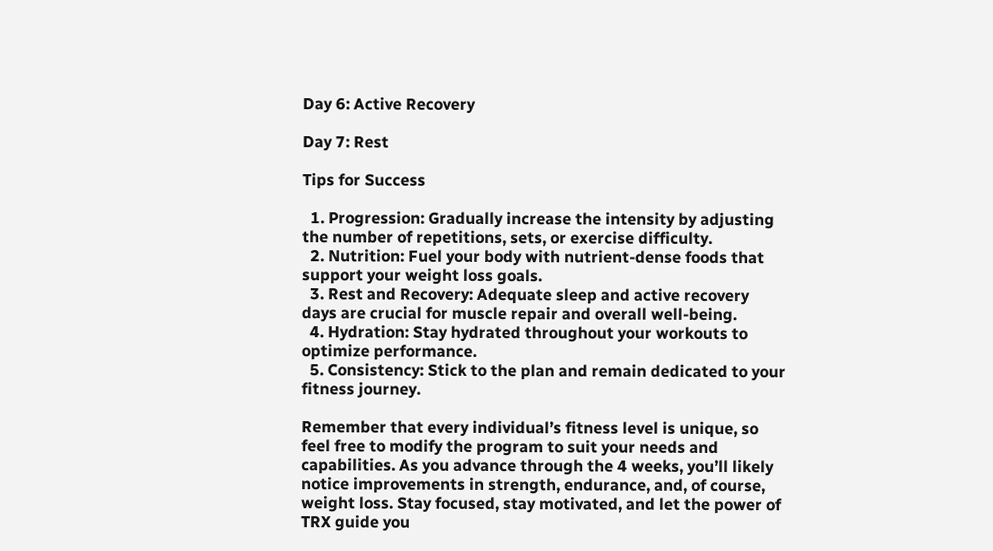Day 6: Active Recovery

Day 7: Rest

Tips for Success

  1. Progression: Gradually increase the intensity by adjusting the number of repetitions, sets, or exercise difficulty.
  2. Nutrition: Fuel your body with nutrient-dense foods that support your weight loss goals.
  3. Rest and Recovery: Adequate sleep and active recovery days are crucial for muscle repair and overall well-being.
  4. Hydration: Stay hydrated throughout your workouts to optimize performance.
  5. Consistency: Stick to the plan and remain dedicated to your fitness journey.

Remember that every individual’s fitness level is unique, so feel free to modify the program to suit your needs and capabilities. As you advance through the 4 weeks, you’ll likely notice improvements in strength, endurance, and, of course, weight loss. Stay focused, stay motivated, and let the power of TRX guide you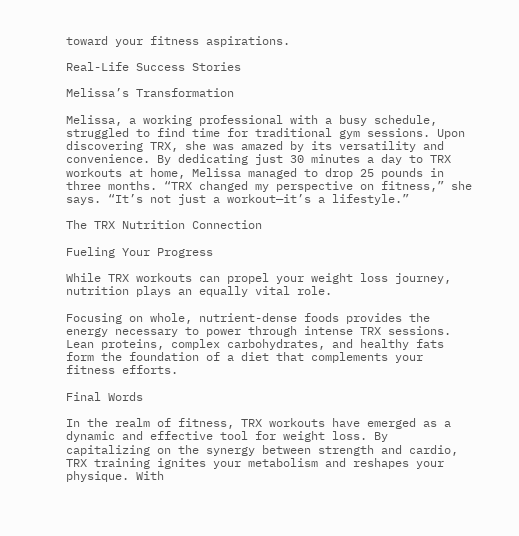toward your fitness aspirations.

Real-Life Success Stories

Melissa’s Transformation

Melissa, a working professional with a busy schedule, struggled to find time for traditional gym sessions. Upon discovering TRX, she was amazed by its versatility and convenience. By dedicating just 30 minutes a day to TRX workouts at home, Melissa managed to drop 25 pounds in three months. “TRX changed my perspective on fitness,” she says. “It’s not just a workout—it’s a lifestyle.”

The TRX Nutrition Connection

Fueling Your Progress

While TRX workouts can propel your weight loss journey, nutrition plays an equally vital role.

Focusing on whole, nutrient-dense foods provides the energy necessary to power through intense TRX sessions. Lean proteins, complex carbohydrates, and healthy fats form the foundation of a diet that complements your fitness efforts.

Final Words

In the realm of fitness, TRX workouts have emerged as a dynamic and effective tool for weight loss. By capitalizing on the synergy between strength and cardio, TRX training ignites your metabolism and reshapes your physique. With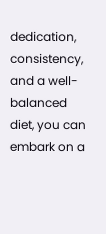dedication, consistency, and a well-balanced diet, you can embark on a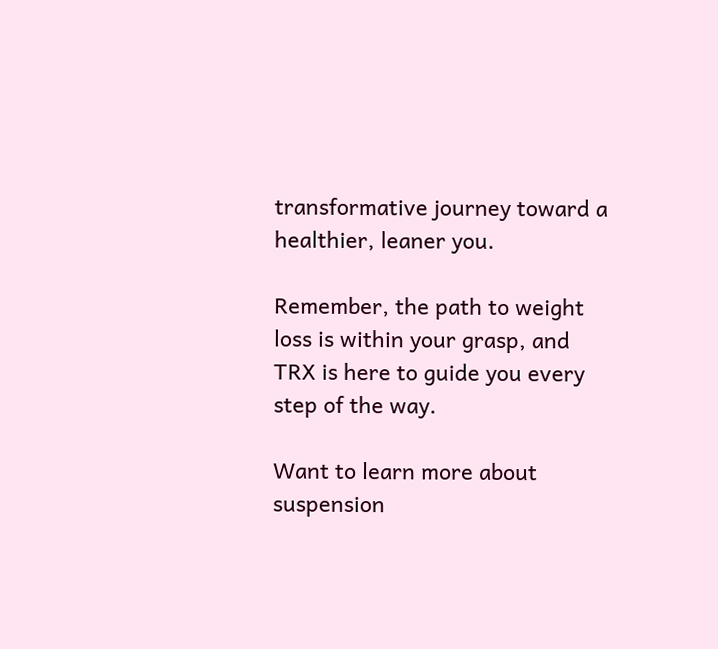transformative journey toward a healthier, leaner you.

Remember, the path to weight loss is within your grasp, and TRX is here to guide you every step of the way.

Want to learn more about suspension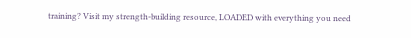training? Visit my strength-building resource, LOADED with everything you need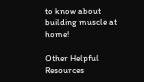to know about building muscle at home!

Other Helpful Resources